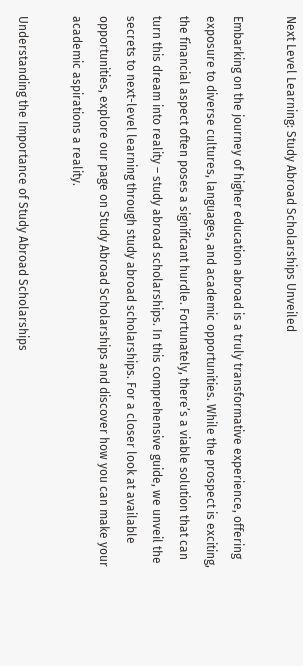Next Level Learning: Study Abroad Scholarships Unveiled

Embarking on the journey of higher education abroad is a truly transformative experience, offering exposure to diverse cultures, languages, and academic opportunities. While the prospect is exciting, the financial aspect often poses a significant hurdle. Fortunately, there’s a viable solution that can turn this dream into reality – study abroad scholarships. In this comprehensive guide, we unveil the secrets to next-level learning through study abroad scholarships. For a closer look at available opportunities, explore our page on Study Abroad Scholarships and discover how you can make your academic aspirations a reality.

Understanding the Importance of Study Abroad Scholarships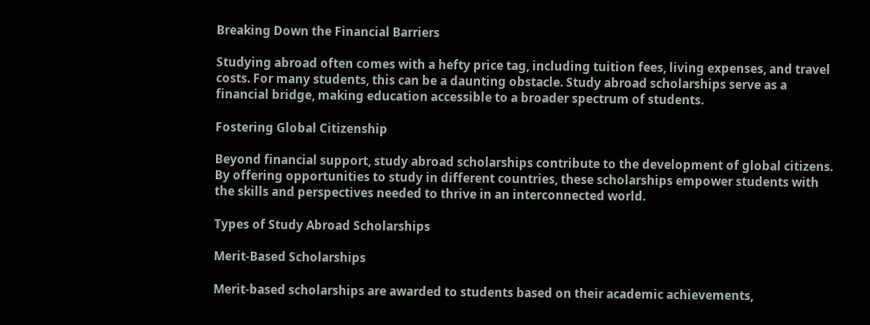Breaking Down the Financial Barriers

Studying abroad often comes with a hefty price tag, including tuition fees, living expenses, and travel costs. For many students, this can be a daunting obstacle. Study abroad scholarships serve as a financial bridge, making education accessible to a broader spectrum of students.

Fostering Global Citizenship

Beyond financial support, study abroad scholarships contribute to the development of global citizens. By offering opportunities to study in different countries, these scholarships empower students with the skills and perspectives needed to thrive in an interconnected world.

Types of Study Abroad Scholarships

Merit-Based Scholarships

Merit-based scholarships are awarded to students based on their academic achievements,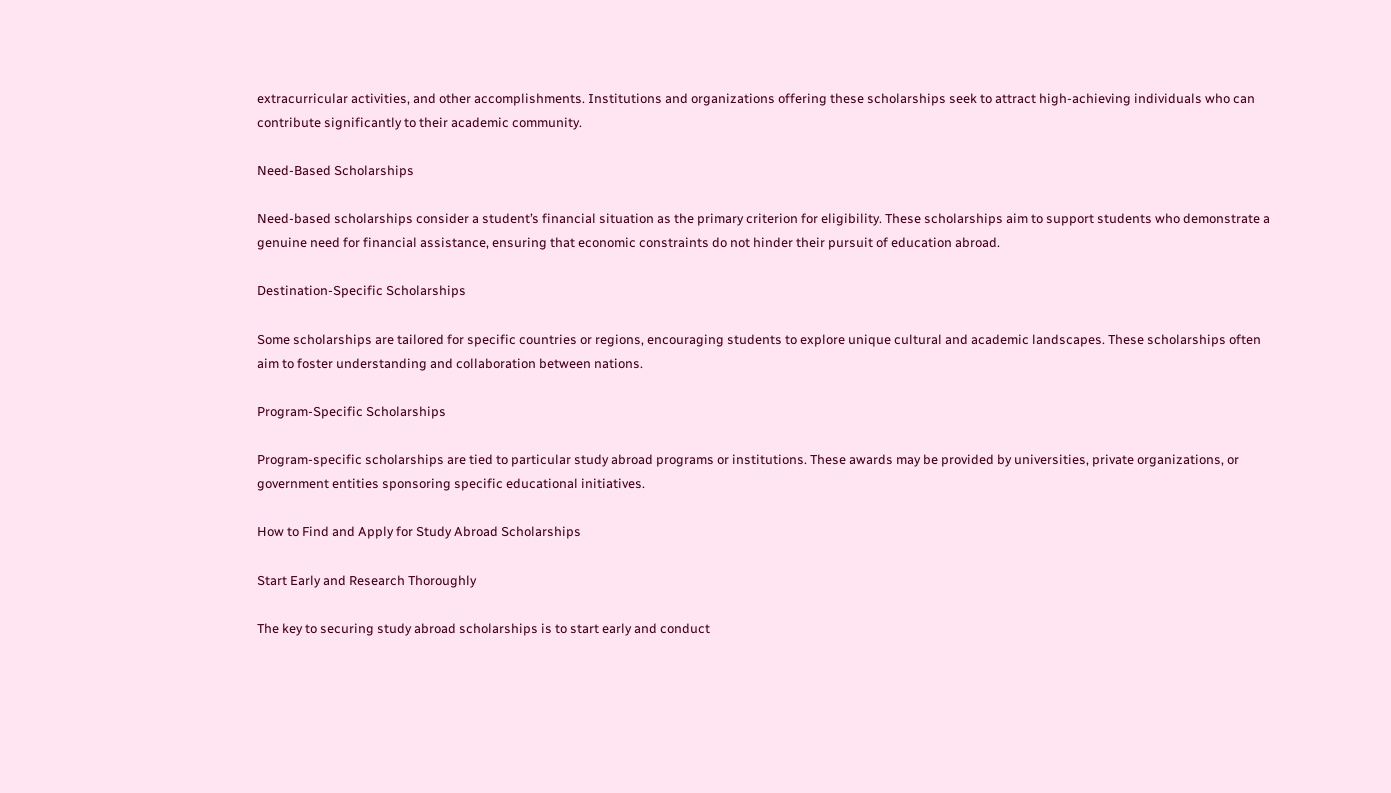extracurricular activities, and other accomplishments. Institutions and organizations offering these scholarships seek to attract high-achieving individuals who can contribute significantly to their academic community.

Need-Based Scholarships

Need-based scholarships consider a student’s financial situation as the primary criterion for eligibility. These scholarships aim to support students who demonstrate a genuine need for financial assistance, ensuring that economic constraints do not hinder their pursuit of education abroad.

Destination-Specific Scholarships

Some scholarships are tailored for specific countries or regions, encouraging students to explore unique cultural and academic landscapes. These scholarships often aim to foster understanding and collaboration between nations.

Program-Specific Scholarships

Program-specific scholarships are tied to particular study abroad programs or institutions. These awards may be provided by universities, private organizations, or government entities sponsoring specific educational initiatives.

How to Find and Apply for Study Abroad Scholarships

Start Early and Research Thoroughly

The key to securing study abroad scholarships is to start early and conduct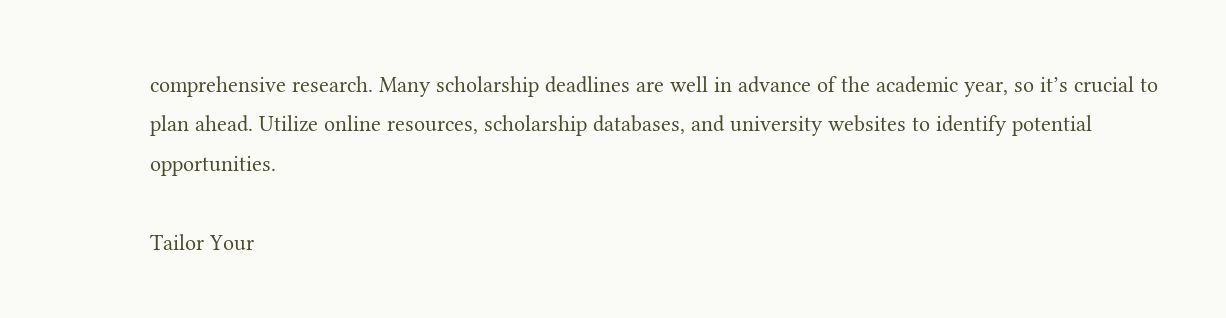comprehensive research. Many scholarship deadlines are well in advance of the academic year, so it’s crucial to plan ahead. Utilize online resources, scholarship databases, and university websites to identify potential opportunities.

Tailor Your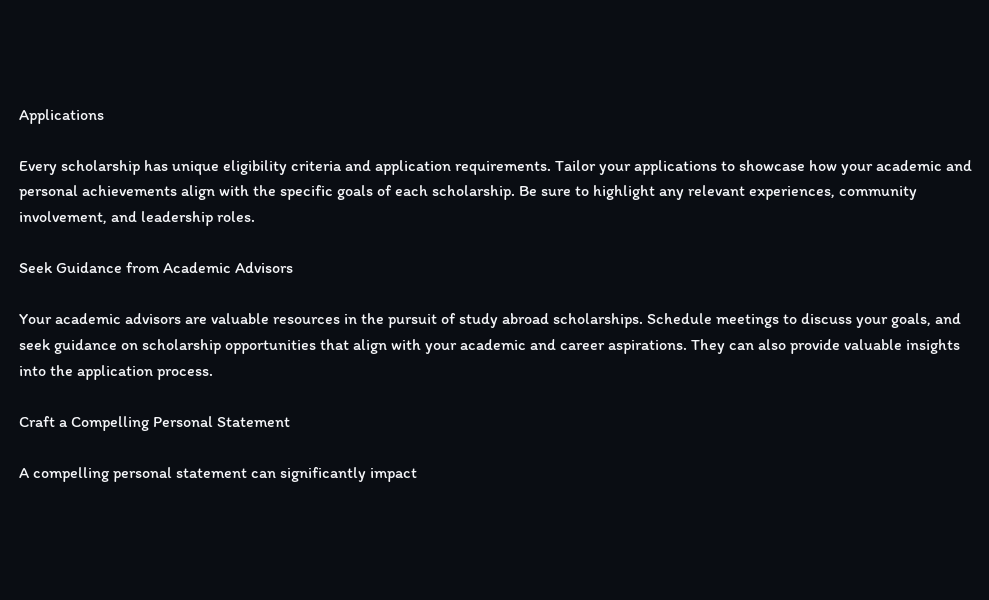Applications

Every scholarship has unique eligibility criteria and application requirements. Tailor your applications to showcase how your academic and personal achievements align with the specific goals of each scholarship. Be sure to highlight any relevant experiences, community involvement, and leadership roles.

Seek Guidance from Academic Advisors

Your academic advisors are valuable resources in the pursuit of study abroad scholarships. Schedule meetings to discuss your goals, and seek guidance on scholarship opportunities that align with your academic and career aspirations. They can also provide valuable insights into the application process.

Craft a Compelling Personal Statement

A compelling personal statement can significantly impact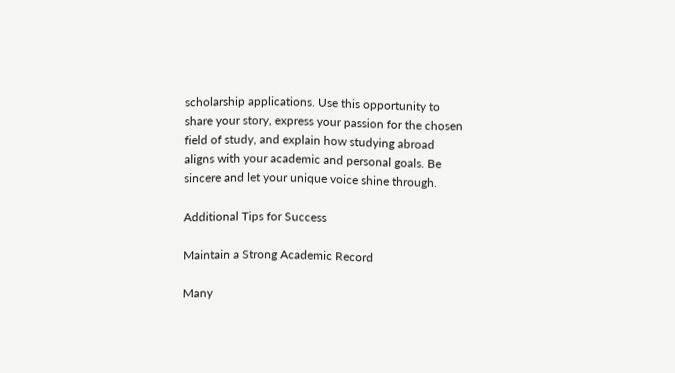scholarship applications. Use this opportunity to share your story, express your passion for the chosen field of study, and explain how studying abroad aligns with your academic and personal goals. Be sincere and let your unique voice shine through.

Additional Tips for Success

Maintain a Strong Academic Record

Many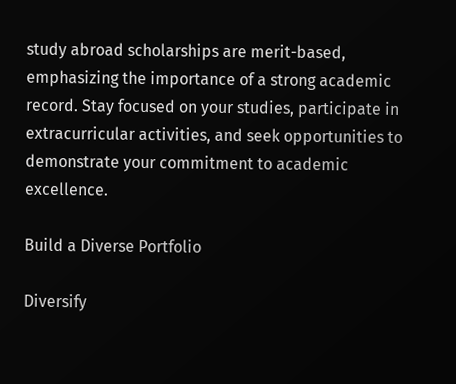study abroad scholarships are merit-based, emphasizing the importance of a strong academic record. Stay focused on your studies, participate in extracurricular activities, and seek opportunities to demonstrate your commitment to academic excellence.

Build a Diverse Portfolio

Diversify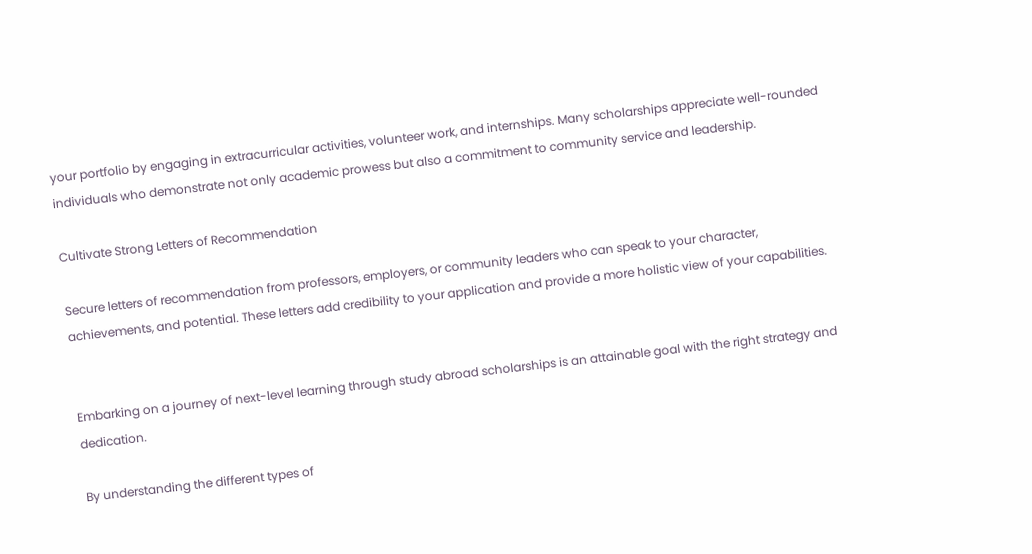your portfolio by engaging in extracurricular activities, volunteer work, and internships. Many scholarships appreciate well-rounded individuals who demonstrate not only academic prowess but also a commitment to community service and leadership.

Cultivate Strong Letters of Recommendation

Secure letters of recommendation from professors, employers, or community leaders who can speak to your character, achievements, and potential. These letters add credibility to your application and provide a more holistic view of your capabilities.


Embarking on a journey of next-level learning through study abroad scholarships is an attainable goal with the right strategy and dedication.

By understanding the different types of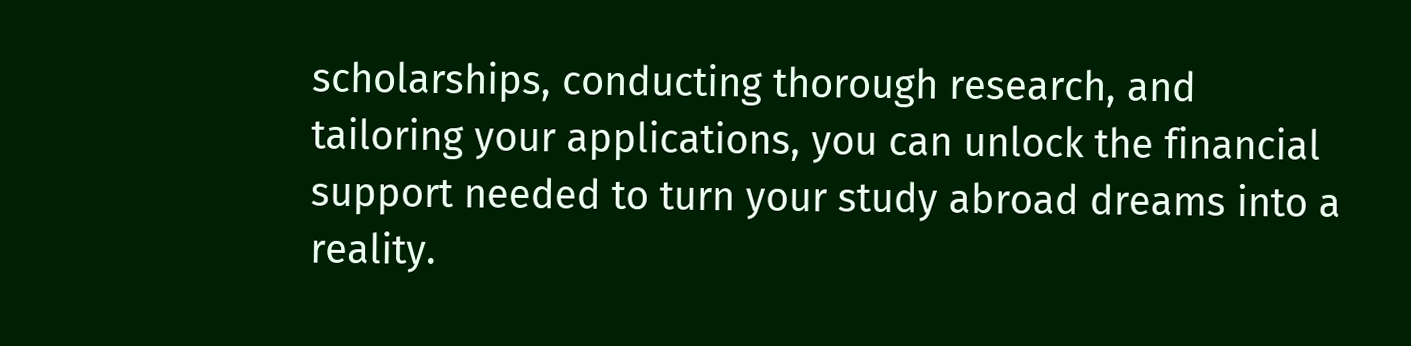scholarships, conducting thorough research, and tailoring your applications, you can unlock the financial support needed to turn your study abroad dreams into a reality.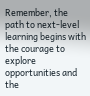Remember, the path to next-level learning begins with the courage to explore opportunities and the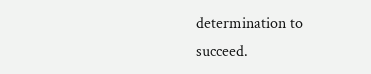determination to succeed.